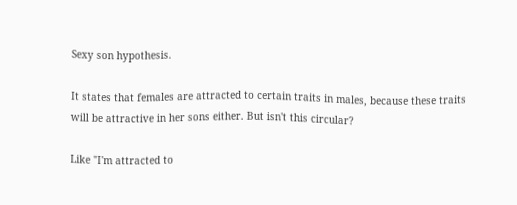Sexy son hypothesis.

It states that females are attracted to certain traits in males, because these traits will be attractive in her sons either. But isn't this circular?

Like "I'm attracted to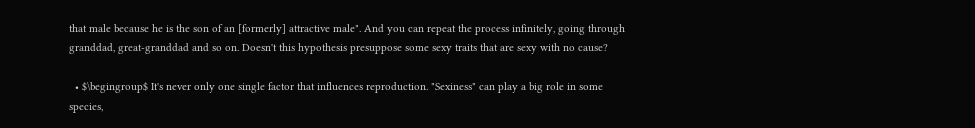that male because he is the son of an [formerly] attractive male". And you can repeat the process infinitely, going through granddad, great-granddad and so on. Doesn't this hypothesis presuppose some sexy traits that are sexy with no cause?

  • $\begingroup$ It's never only one single factor that influences reproduction. "Sexiness" can play a big role in some species,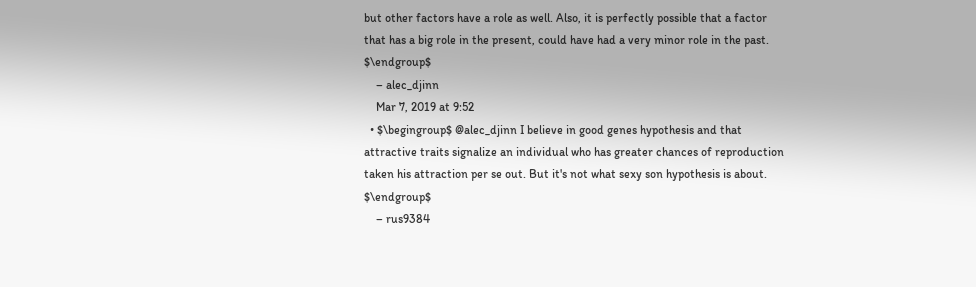but other factors have a role as well. Also, it is perfectly possible that a factor that has a big role in the present, could have had a very minor role in the past. $\endgroup$
    – alec_djinn
    Mar 7, 2019 at 9:52
  • $\begingroup$ @alec_djinn I believe in good genes hypothesis and that attractive traits signalize an individual who has greater chances of reproduction taken his attraction per se out. But it's not what sexy son hypothesis is about. $\endgroup$
    – rus9384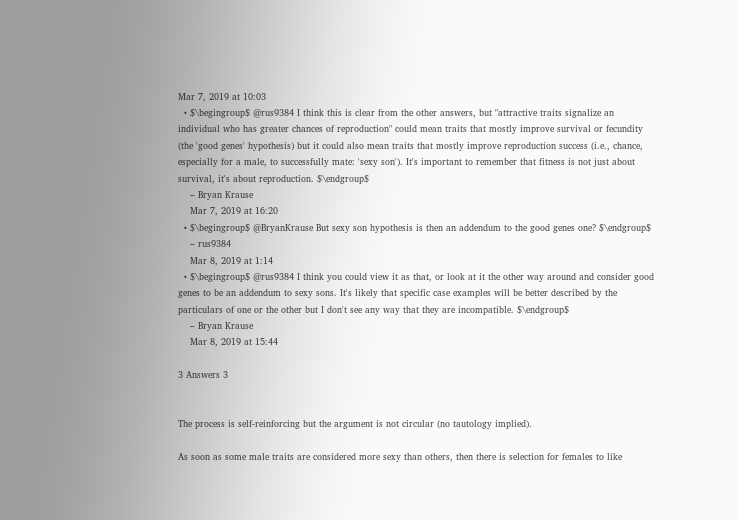Mar 7, 2019 at 10:03
  • $\begingroup$ @rus9384 I think this is clear from the other answers, but "attractive traits signalize an individual who has greater chances of reproduction" could mean traits that mostly improve survival or fecundity (the 'good genes' hypothesis) but it could also mean traits that mostly improve reproduction success (i.e., chance, especially for a male, to successfully mate: 'sexy son'). It's important to remember that fitness is not just about survival, it's about reproduction. $\endgroup$
    – Bryan Krause
    Mar 7, 2019 at 16:20
  • $\begingroup$ @BryanKrause But sexy son hypothesis is then an addendum to the good genes one? $\endgroup$
    – rus9384
    Mar 8, 2019 at 1:14
  • $\begingroup$ @rus9384 I think you could view it as that, or look at it the other way around and consider good genes to be an addendum to sexy sons. It's likely that specific case examples will be better described by the particulars of one or the other but I don't see any way that they are incompatible. $\endgroup$
    – Bryan Krause
    Mar 8, 2019 at 15:44

3 Answers 3


The process is self-reinforcing but the argument is not circular (no tautology implied).

As soon as some male traits are considered more sexy than others, then there is selection for females to like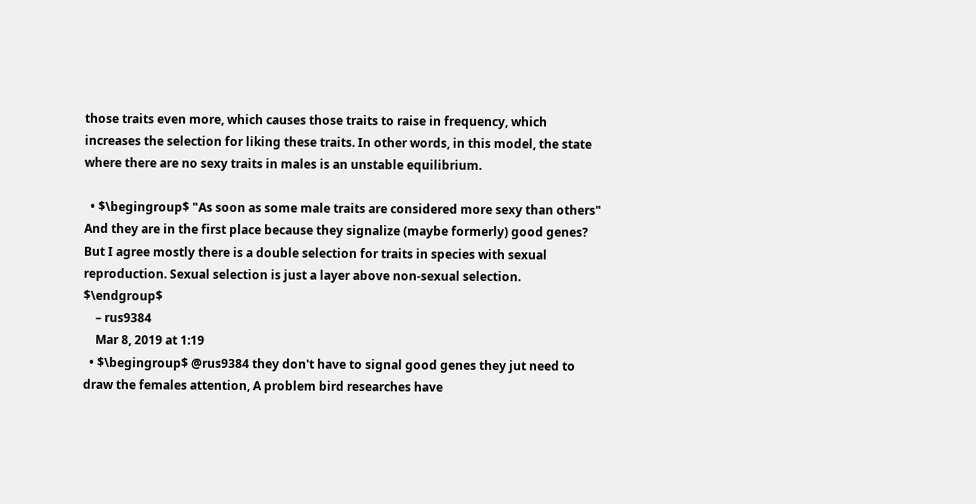those traits even more, which causes those traits to raise in frequency, which increases the selection for liking these traits. In other words, in this model, the state where there are no sexy traits in males is an unstable equilibrium.

  • $\begingroup$ "As soon as some male traits are considered more sexy than others" And they are in the first place because they signalize (maybe formerly) good genes? But I agree mostly there is a double selection for traits in species with sexual reproduction. Sexual selection is just a layer above non-sexual selection. $\endgroup$
    – rus9384
    Mar 8, 2019 at 1:19
  • $\begingroup$ @rus9384 they don't have to signal good genes they jut need to draw the females attention, A problem bird researches have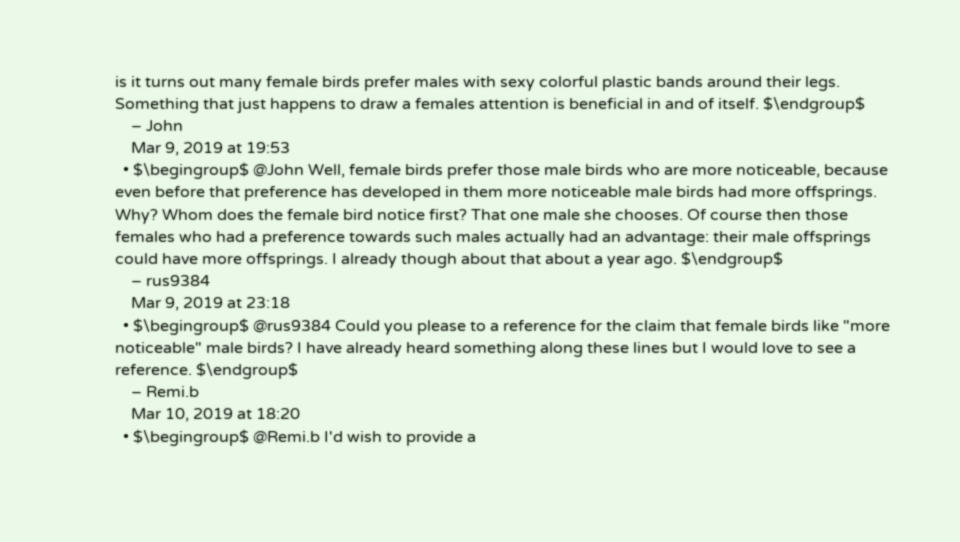is it turns out many female birds prefer males with sexy colorful plastic bands around their legs. Something that just happens to draw a females attention is beneficial in and of itself. $\endgroup$
    – John
    Mar 9, 2019 at 19:53
  • $\begingroup$ @John Well, female birds prefer those male birds who are more noticeable, because even before that preference has developed in them more noticeable male birds had more offsprings. Why? Whom does the female bird notice first? That one male she chooses. Of course then those females who had a preference towards such males actually had an advantage: their male offsprings could have more offsprings. I already though about that about a year ago. $\endgroup$
    – rus9384
    Mar 9, 2019 at 23:18
  • $\begingroup$ @rus9384 Could you please to a reference for the claim that female birds like "more noticeable" male birds? I have already heard something along these lines but I would love to see a reference. $\endgroup$
    – Remi.b
    Mar 10, 2019 at 18:20
  • $\begingroup$ @Remi.b I'd wish to provide a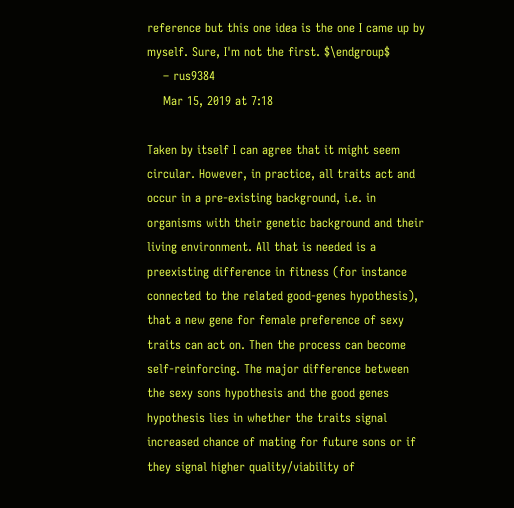reference but this one idea is the one I came up by myself. Sure, I'm not the first. $\endgroup$
    – rus9384
    Mar 15, 2019 at 7:18

Taken by itself I can agree that it might seem circular. However, in practice, all traits act and occur in a pre-existing background, i.e. in organisms with their genetic background and their living environment. All that is needed is a preexisting difference in fitness (for instance connected to the related good-genes hypothesis), that a new gene for female preference of sexy traits can act on. Then the process can become self-reinforcing. The major difference between the sexy sons hypothesis and the good genes hypothesis lies in whether the traits signal increased chance of mating for future sons or if they signal higher quality/viability of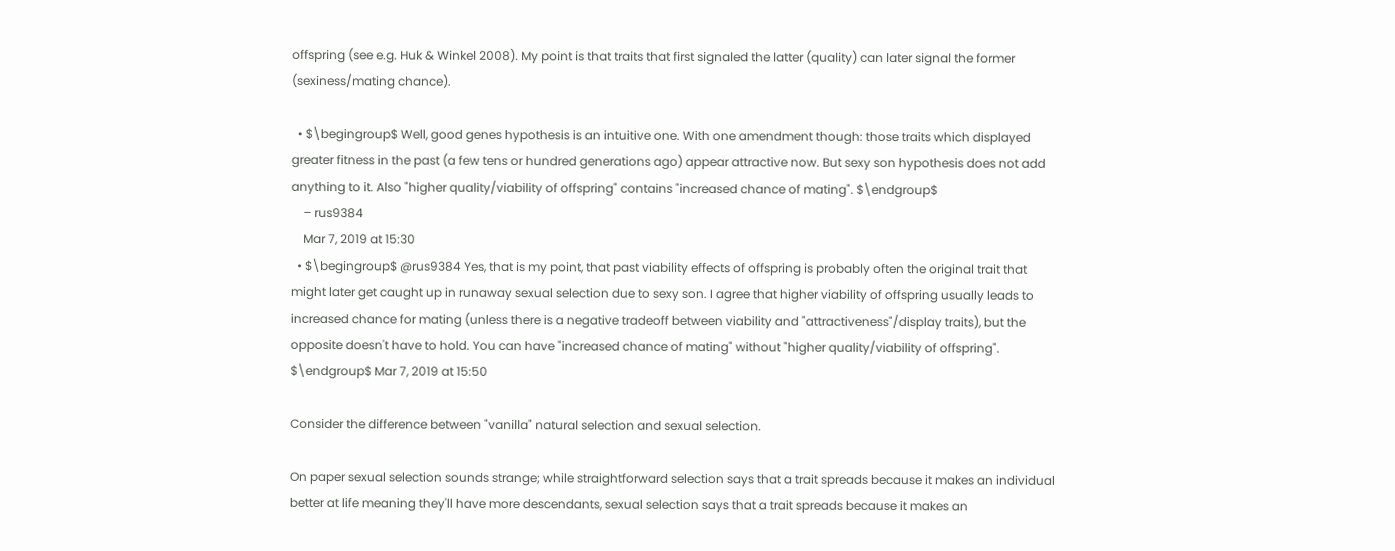offspring (see e.g. Huk & Winkel 2008). My point is that traits that first signaled the latter (quality) can later signal the former (sexiness/mating chance).

  • $\begingroup$ Well, good genes hypothesis is an intuitive one. With one amendment though: those traits which displayed greater fitness in the past (a few tens or hundred generations ago) appear attractive now. But sexy son hypothesis does not add anything to it. Also "higher quality/viability of offspring" contains "increased chance of mating". $\endgroup$
    – rus9384
    Mar 7, 2019 at 15:30
  • $\begingroup$ @rus9384 Yes, that is my point, that past viability effects of offspring is probably often the original trait that might later get caught up in runaway sexual selection due to sexy son. I agree that higher viability of offspring usually leads to increased chance for mating (unless there is a negative tradeoff between viability and "attractiveness"/display traits), but the opposite doesn't have to hold. You can have "increased chance of mating" without "higher quality/viability of offspring". $\endgroup$ Mar 7, 2019 at 15:50

Consider the difference between "vanilla" natural selection and sexual selection.

On paper sexual selection sounds strange; while straightforward selection says that a trait spreads because it makes an individual better at life meaning they'll have more descendants, sexual selection says that a trait spreads because it makes an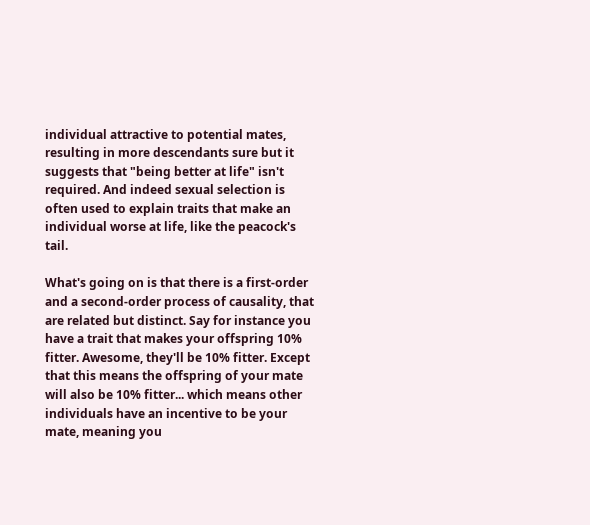individual attractive to potential mates, resulting in more descendants sure but it suggests that "being better at life" isn't required. And indeed sexual selection is often used to explain traits that make an individual worse at life, like the peacock's tail.

What's going on is that there is a first-order and a second-order process of causality, that are related but distinct. Say for instance you have a trait that makes your offspring 10% fitter. Awesome, they'll be 10% fitter. Except that this means the offspring of your mate will also be 10% fitter... which means other individuals have an incentive to be your mate, meaning you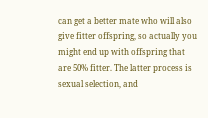can get a better mate who will also give fitter offspring, so actually you might end up with offspring that are 50% fitter. The latter process is sexual selection, and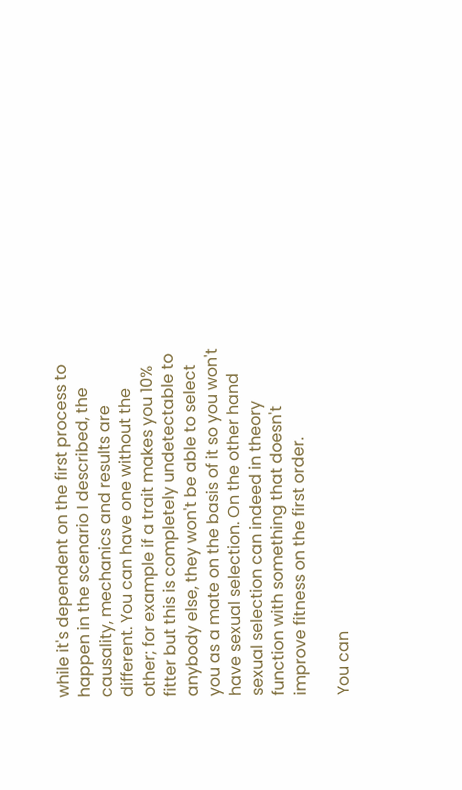while it's dependent on the first process to happen in the scenario I described, the causality, mechanics and results are different. You can have one without the other; for example if a trait makes you 10% fitter but this is completely undetectable to anybody else, they won't be able to select you as a mate on the basis of it so you won't have sexual selection. On the other hand sexual selection can indeed in theory function with something that doesn't improve fitness on the first order.

You can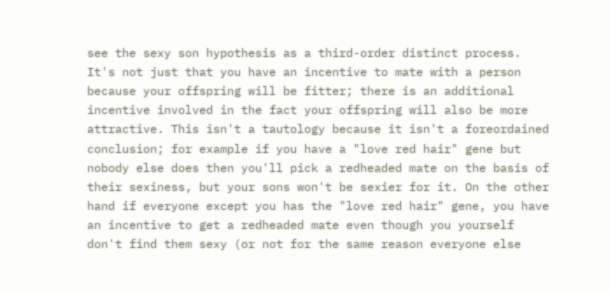see the sexy son hypothesis as a third-order distinct process. It's not just that you have an incentive to mate with a person because your offspring will be fitter; there is an additional incentive involved in the fact your offspring will also be more attractive. This isn't a tautology because it isn't a foreordained conclusion; for example if you have a "love red hair" gene but nobody else does then you'll pick a redheaded mate on the basis of their sexiness, but your sons won't be sexier for it. On the other hand if everyone except you has the "love red hair" gene, you have an incentive to get a redheaded mate even though you yourself don't find them sexy (or not for the same reason everyone else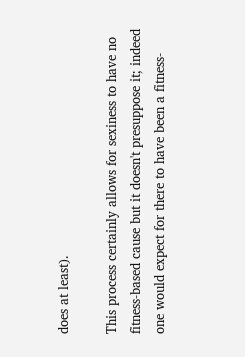does at least).

This process certainly allows for sexiness to have no fitness-based cause but it doesn't presuppose it; indeed one would expect for there to have been a fitness-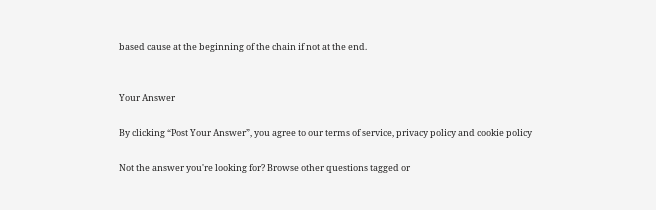based cause at the beginning of the chain if not at the end.


Your Answer

By clicking “Post Your Answer”, you agree to our terms of service, privacy policy and cookie policy

Not the answer you're looking for? Browse other questions tagged or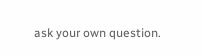ask your own question.